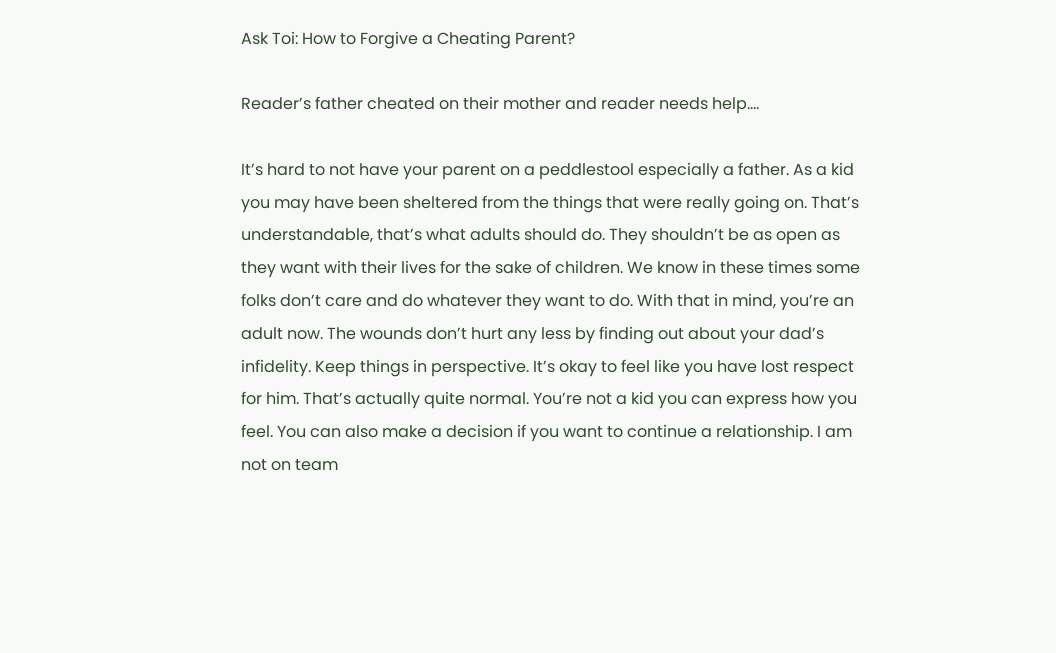Ask Toi: How to Forgive a Cheating Parent?

Reader’s father cheated on their mother and reader needs help….

It’s hard to not have your parent on a peddlestool especially a father. As a kid you may have been sheltered from the things that were really going on. That’s understandable, that’s what adults should do. They shouldn’t be as open as they want with their lives for the sake of children. We know in these times some folks don’t care and do whatever they want to do. With that in mind, you’re an adult now. The wounds don’t hurt any less by finding out about your dad’s infidelity. Keep things in perspective. It’s okay to feel like you have lost respect for him. That’s actually quite normal. You’re not a kid you can express how you feel. You can also make a decision if you want to continue a relationship. I am not on team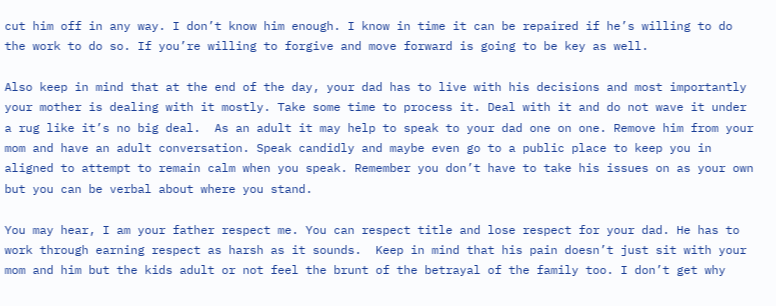cut him off in any way. I don’t know him enough. I know in time it can be repaired if he’s willing to do the work to do so. If you’re willing to forgive and move forward is going to be key as well.

Also keep in mind that at the end of the day, your dad has to live with his decisions and most importantly your mother is dealing with it mostly. Take some time to process it. Deal with it and do not wave it under a rug like it’s no big deal.  As an adult it may help to speak to your dad one on one. Remove him from your mom and have an adult conversation. Speak candidly and maybe even go to a public place to keep you in aligned to attempt to remain calm when you speak. Remember you don’t have to take his issues on as your own but you can be verbal about where you stand.

You may hear, I am your father respect me. You can respect title and lose respect for your dad. He has to work through earning respect as harsh as it sounds.  Keep in mind that his pain doesn’t just sit with your mom and him but the kids adult or not feel the brunt of the betrayal of the family too. I don’t get why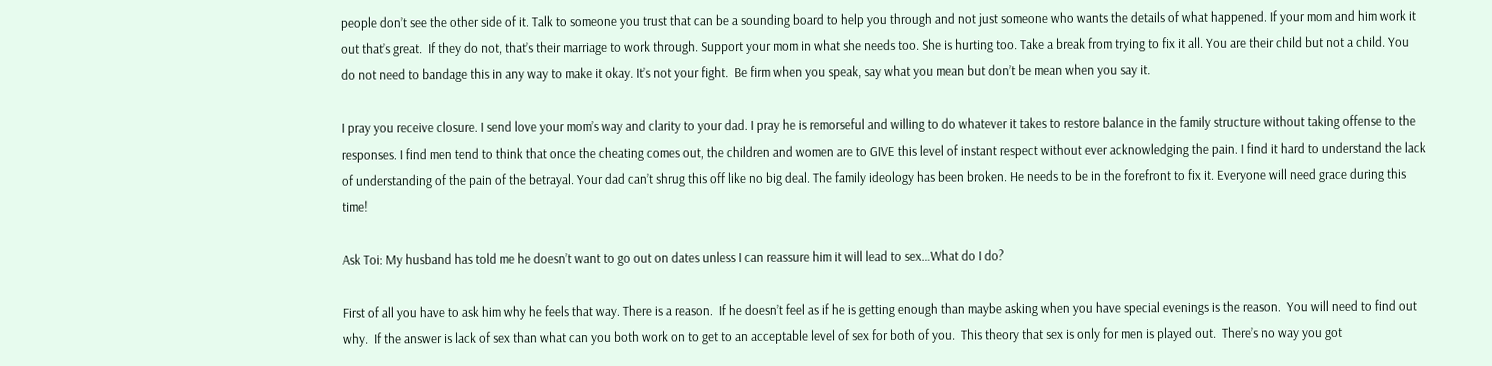people don’t see the other side of it. Talk to someone you trust that can be a sounding board to help you through and not just someone who wants the details of what happened. If your mom and him work it out that’s great.  If they do not, that’s their marriage to work through. Support your mom in what she needs too. She is hurting too. Take a break from trying to fix it all. You are their child but not a child. You do not need to bandage this in any way to make it okay. It’s not your fight.  Be firm when you speak, say what you mean but don’t be mean when you say it.

I pray you receive closure. I send love your mom’s way and clarity to your dad. I pray he is remorseful and willing to do whatever it takes to restore balance in the family structure without taking offense to the responses. I find men tend to think that once the cheating comes out, the children and women are to GIVE this level of instant respect without ever acknowledging the pain. I find it hard to understand the lack of understanding of the pain of the betrayal. Your dad can’t shrug this off like no big deal. The family ideology has been broken. He needs to be in the forefront to fix it. Everyone will need grace during this time!

Ask Toi: My husband has told me he doesn’t want to go out on dates unless I can reassure him it will lead to sex…What do I do?

First of all you have to ask him why he feels that way. There is a reason.  If he doesn’t feel as if he is getting enough than maybe asking when you have special evenings is the reason.  You will need to find out why.  If the answer is lack of sex than what can you both work on to get to an acceptable level of sex for both of you.  This theory that sex is only for men is played out.  There’s no way you got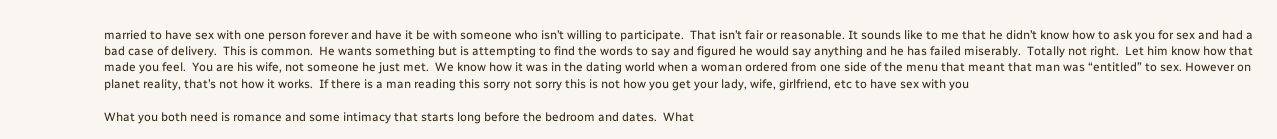married to have sex with one person forever and have it be with someone who isn’t willing to participate.  That isn’t fair or reasonable. It sounds like to me that he didn’t know how to ask you for sex and had a bad case of delivery.  This is common.  He wants something but is attempting to find the words to say and figured he would say anything and he has failed miserably.  Totally not right.  Let him know how that made you feel.  You are his wife, not someone he just met.  We know how it was in the dating world when a woman ordered from one side of the menu that meant that man was “entitled” to sex. However on planet reality, that’s not how it works.  If there is a man reading this sorry not sorry this is not how you get your lady, wife, girlfriend, etc to have sex with you

What you both need is romance and some intimacy that starts long before the bedroom and dates.  What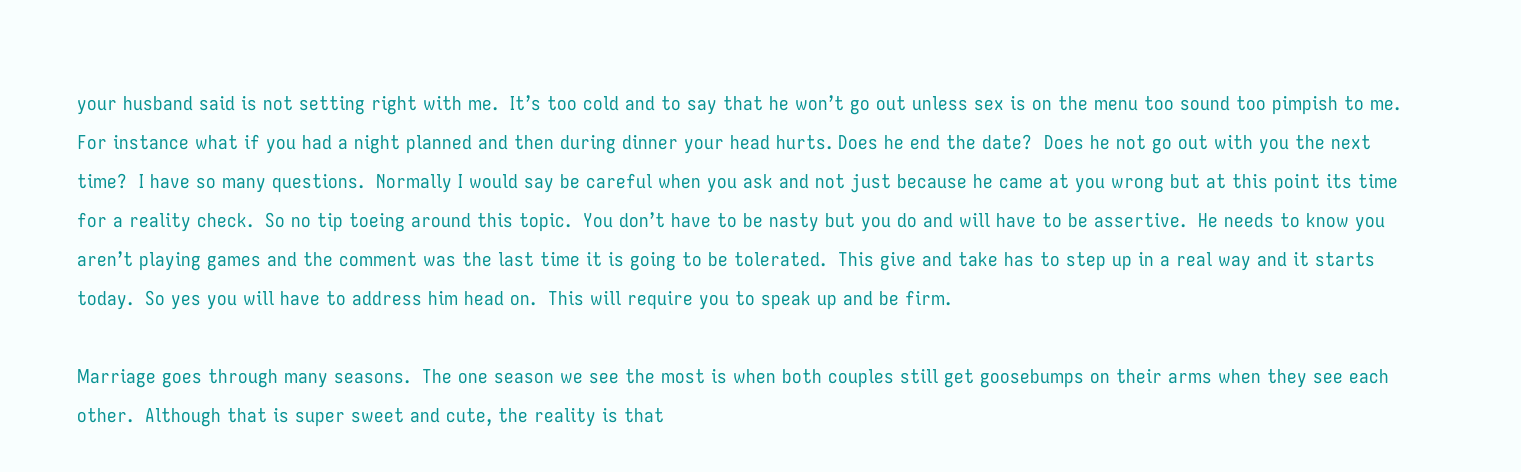your husband said is not setting right with me.  It’s too cold and to say that he won’t go out unless sex is on the menu too sound too pimpish to me.  For instance what if you had a night planned and then during dinner your head hurts. Does he end the date?  Does he not go out with you the next time?  I have so many questions.  Normally I would say be careful when you ask and not just because he came at you wrong but at this point its time for a reality check.  So no tip toeing around this topic.  You don’t have to be nasty but you do and will have to be assertive.  He needs to know you aren’t playing games and the comment was the last time it is going to be tolerated.  This give and take has to step up in a real way and it starts today.  So yes you will have to address him head on.  This will require you to speak up and be firm.

Marriage goes through many seasons.  The one season we see the most is when both couples still get goosebumps on their arms when they see each other.  Although that is super sweet and cute, the reality is that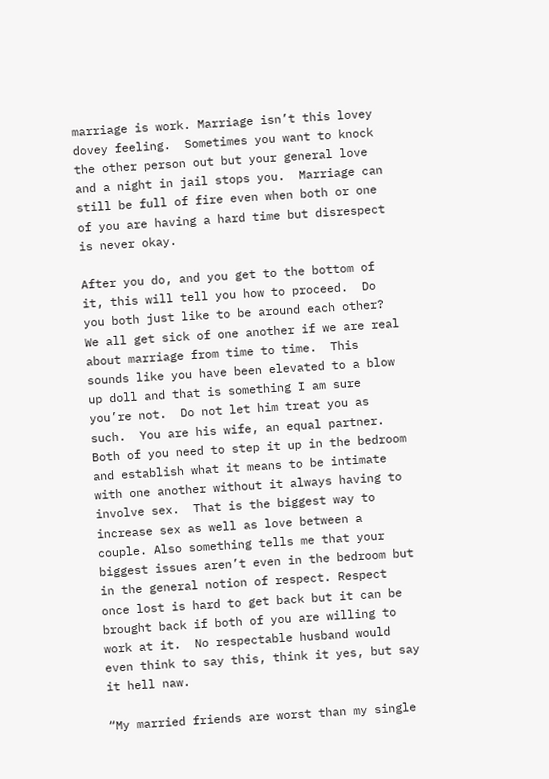marriage is work. Marriage isn’t this lovey dovey feeling.  Sometimes you want to knock the other person out but your general love and a night in jail stops you.  Marriage can still be full of fire even when both or one of you are having a hard time but disrespect is never okay.

After you do, and you get to the bottom of it, this will tell you how to proceed.  Do you both just like to be around each other?  We all get sick of one another if we are real about marriage from time to time.  This sounds like you have been elevated to a blow up doll and that is something I am sure you’re not.  Do not let him treat you as such.  You are his wife, an equal partner.  Both of you need to step it up in the bedroom and establish what it means to be intimate with one another without it always having to involve sex.  That is the biggest way to increase sex as well as love between a couple. Also something tells me that your biggest issues aren’t even in the bedroom but in the general notion of respect. Respect once lost is hard to get back but it can be brought back if both of you are willing to work at it.  No respectable husband would even think to say this, think it yes, but say it hell naw.

“My married friends are worst than my single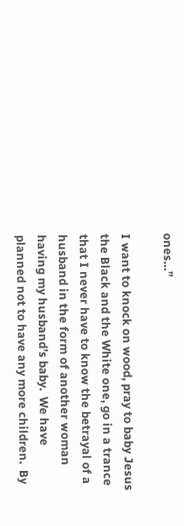ones…”

I want to knock on wood, pray to baby Jesus the Black and the White one, go in a trance that I never have to know the betrayal of a husband in the form of another woman having my husband’s baby.  We have planned not to have any more children.  By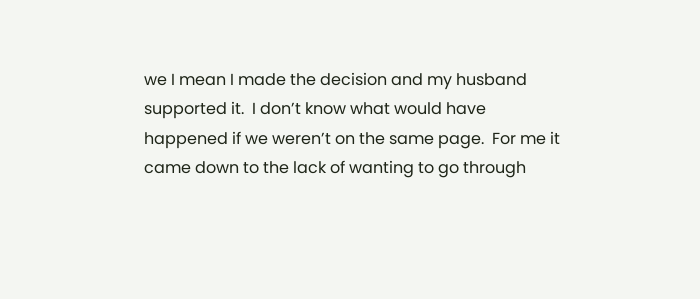we I mean I made the decision and my husband supported it.  I don’t know what would have happened if we weren’t on the same page.  For me it came down to the lack of wanting to go through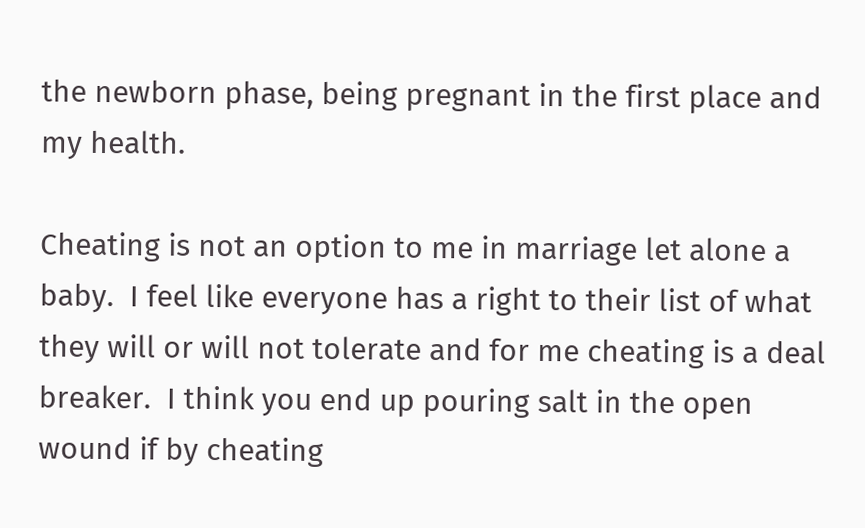the newborn phase, being pregnant in the first place and my health.

Cheating is not an option to me in marriage let alone a baby.  I feel like everyone has a right to their list of what they will or will not tolerate and for me cheating is a deal breaker.  I think you end up pouring salt in the open wound if by cheating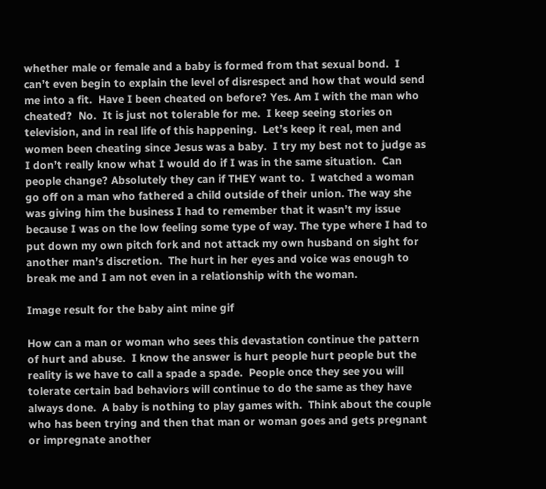whether male or female and a baby is formed from that sexual bond.  I can’t even begin to explain the level of disrespect and how that would send me into a fit.  Have I been cheated on before? Yes. Am I with the man who cheated?  No.  It is just not tolerable for me.  I keep seeing stories on television, and in real life of this happening.  Let’s keep it real, men and women been cheating since Jesus was a baby.  I try my best not to judge as I don’t really know what I would do if I was in the same situation.  Can people change? Absolutely they can if THEY want to.  I watched a woman go off on a man who fathered a child outside of their union. The way she was giving him the business I had to remember that it wasn’t my issue because I was on the low feeling some type of way. The type where I had to put down my own pitch fork and not attack my own husband on sight for another man’s discretion.  The hurt in her eyes and voice was enough to break me and I am not even in a relationship with the woman.

Image result for the baby aint mine gif

How can a man or woman who sees this devastation continue the pattern of hurt and abuse.  I know the answer is hurt people hurt people but the reality is we have to call a spade a spade.  People once they see you will tolerate certain bad behaviors will continue to do the same as they have always done.  A baby is nothing to play games with.  Think about the couple who has been trying and then that man or woman goes and gets pregnant or impregnate another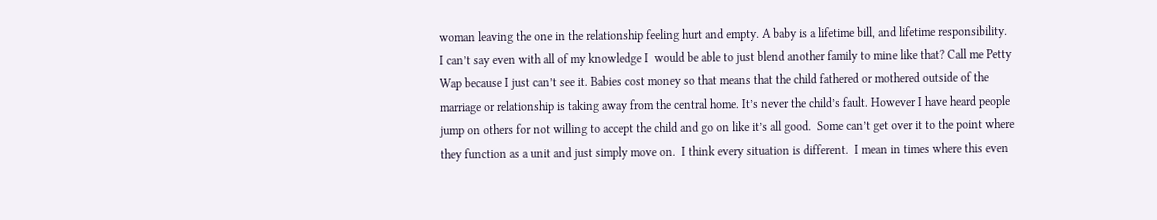woman leaving the one in the relationship feeling hurt and empty. A baby is a lifetime bill, and lifetime responsibility.  I can’t say even with all of my knowledge I  would be able to just blend another family to mine like that? Call me Petty Wap because I just can’t see it. Babies cost money so that means that the child fathered or mothered outside of the marriage or relationship is taking away from the central home. It’s never the child’s fault. However I have heard people jump on others for not willing to accept the child and go on like it’s all good.  Some can’t get over it to the point where they function as a unit and just simply move on.  I think every situation is different.  I mean in times where this even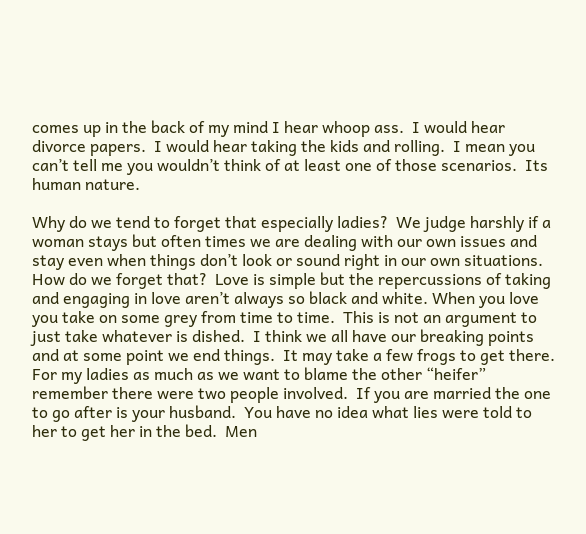comes up in the back of my mind I hear whoop ass.  I would hear divorce papers.  I would hear taking the kids and rolling.  I mean you can’t tell me you wouldn’t think of at least one of those scenarios.  Its human nature.

Why do we tend to forget that especially ladies?  We judge harshly if a woman stays but often times we are dealing with our own issues and stay even when things don’t look or sound right in our own situations. How do we forget that?  Love is simple but the repercussions of taking and engaging in love aren’t always so black and white. When you love you take on some grey from time to time.  This is not an argument to just take whatever is dished.  I think we all have our breaking points and at some point we end things.  It may take a few frogs to get there.   For my ladies as much as we want to blame the other “heifer” remember there were two people involved.  If you are married the one to go after is your husband.  You have no idea what lies were told to her to get her in the bed.  Men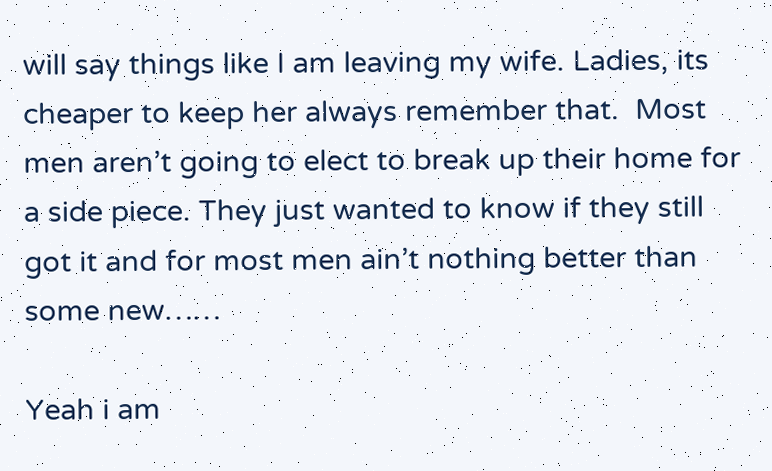will say things like I am leaving my wife. Ladies, its cheaper to keep her always remember that.  Most men aren’t going to elect to break up their home for a side piece. They just wanted to know if they still got it and for most men ain’t nothing better than some new……

Yeah i am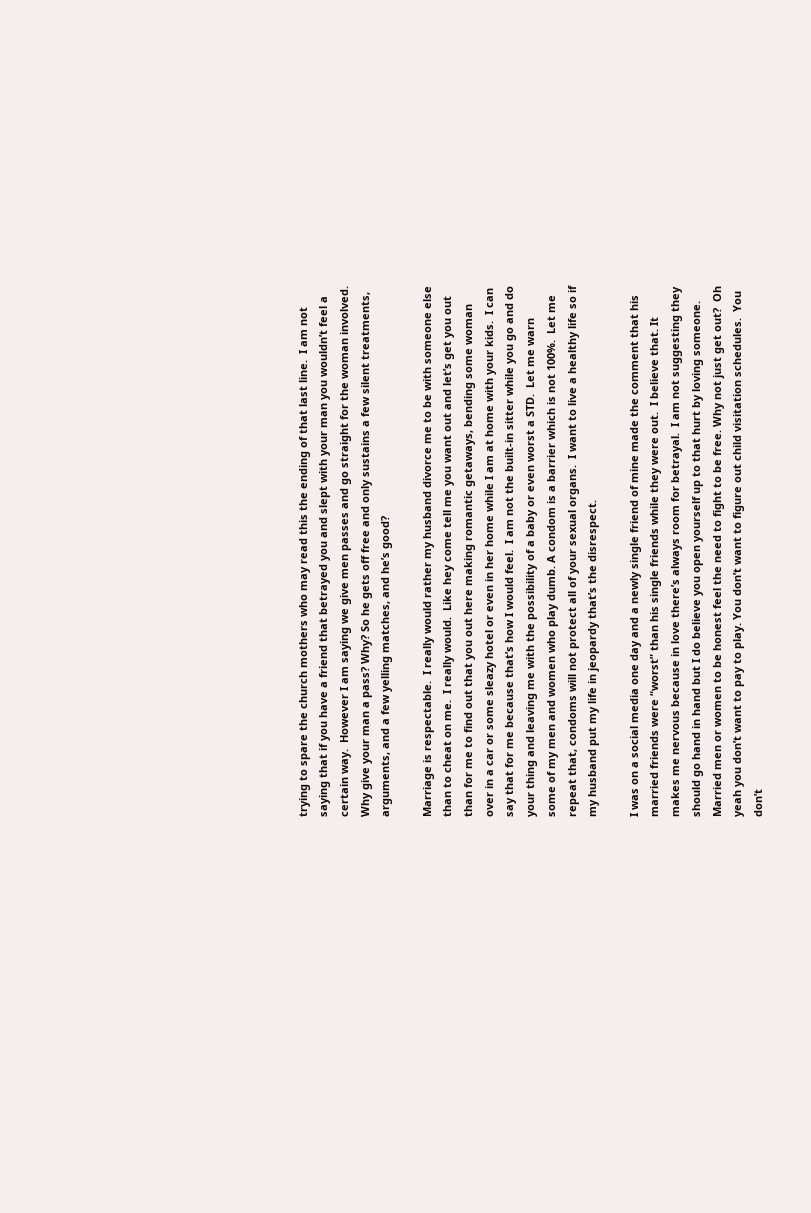trying to spare the church mothers who may read this the ending of that last line.  I am not saying that if you have a friend that betrayed you and slept with your man you wouldn’t feel a certain way.  However I am saying we give men passes and go straight for the woman involved.  Why give your man a pass? Why? So he gets off free and only sustains a few silent treatments, arguments, and a few yelling matches, and he’s good?

Marriage is respectable.  I really would rather my husband divorce me to be with someone else than to cheat on me.  I really would.  Like hey come tell me you want out and let’s get you out than for me to find out that you out here making romantic getaways, bending some woman over in a car or some sleazy hotel or even in her home while I am at home with your kids.  I can say that for me because that’s how I would feel.  I am not the built-in sitter while you go and do your thing and leaving me with the possibility of a baby or even worst a STD.  Let me warn some of my men and women who play dumb. A condom is a barrier which is not 100%.  Let me repeat that, condoms will not protect all of your sexual organs.  I want to live a healthy life so if my husband put my life in jeopardy that’s the disrespect.

I was on a social media one day and a newly single friend of mine made the comment that his married friends were “worst” than his single friends while they were out.  I believe that. It makes me nervous because in love there’s always room for betrayal.  I am not suggesting they should go hand in hand but I do believe you open yourself up to that hurt by loving someone. Married men or women to be honest feel the need to fight to be free. Why not just get out?  Oh yeah you don’t want to pay to play. You don’t want to figure out child visitation schedules.  You don’t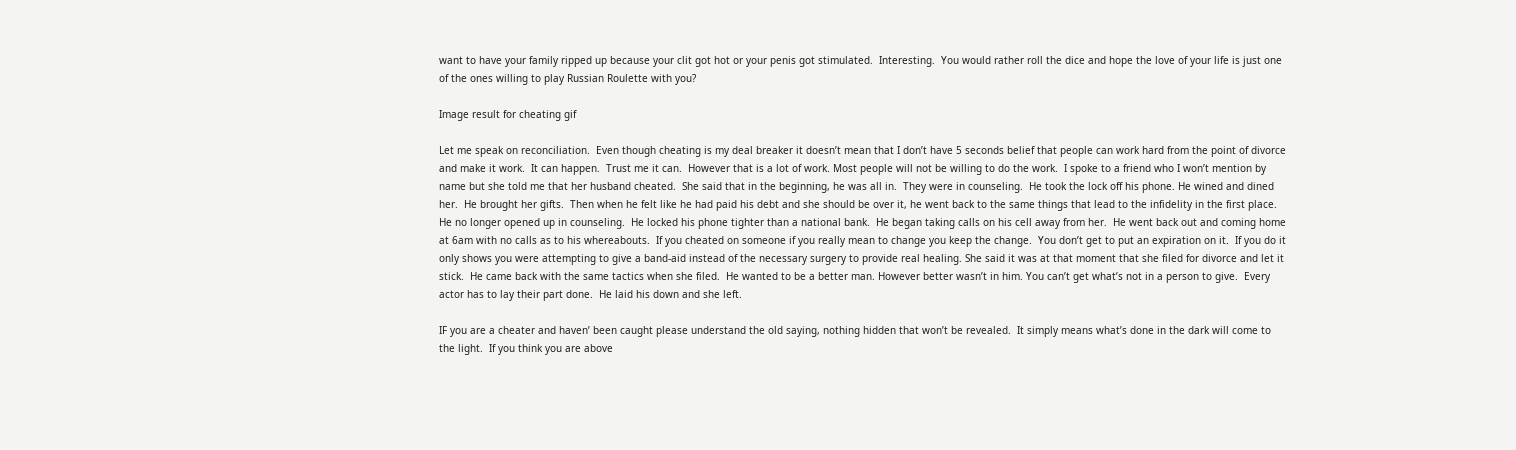want to have your family ripped up because your clit got hot or your penis got stimulated.  Interesting.  You would rather roll the dice and hope the love of your life is just one of the ones willing to play Russian Roulette with you?

Image result for cheating gif

Let me speak on reconciliation.  Even though cheating is my deal breaker it doesn’t mean that I don’t have 5 seconds belief that people can work hard from the point of divorce and make it work.  It can happen.  Trust me it can.  However that is a lot of work. Most people will not be willing to do the work.  I spoke to a friend who I won’t mention by name but she told me that her husband cheated.  She said that in the beginning, he was all in.  They were in counseling.  He took the lock off his phone. He wined and dined her.  He brought her gifts.  Then when he felt like he had paid his debt and she should be over it, he went back to the same things that lead to the infidelity in the first place.  He no longer opened up in counseling.  He locked his phone tighter than a national bank.  He began taking calls on his cell away from her.  He went back out and coming home at 6am with no calls as to his whereabouts.  If you cheated on someone if you really mean to change you keep the change.  You don’t get to put an expiration on it.  If you do it only shows you were attempting to give a band-aid instead of the necessary surgery to provide real healing. She said it was at that moment that she filed for divorce and let it stick.  He came back with the same tactics when she filed.  He wanted to be a better man. However better wasn’t in him. You can’t get what’s not in a person to give.  Every actor has to lay their part done.  He laid his down and she left.

IF you are a cheater and haven’ been caught please understand the old saying, nothing hidden that won’t be revealed.  It simply means what’s done in the dark will come to the light.  If you think you are above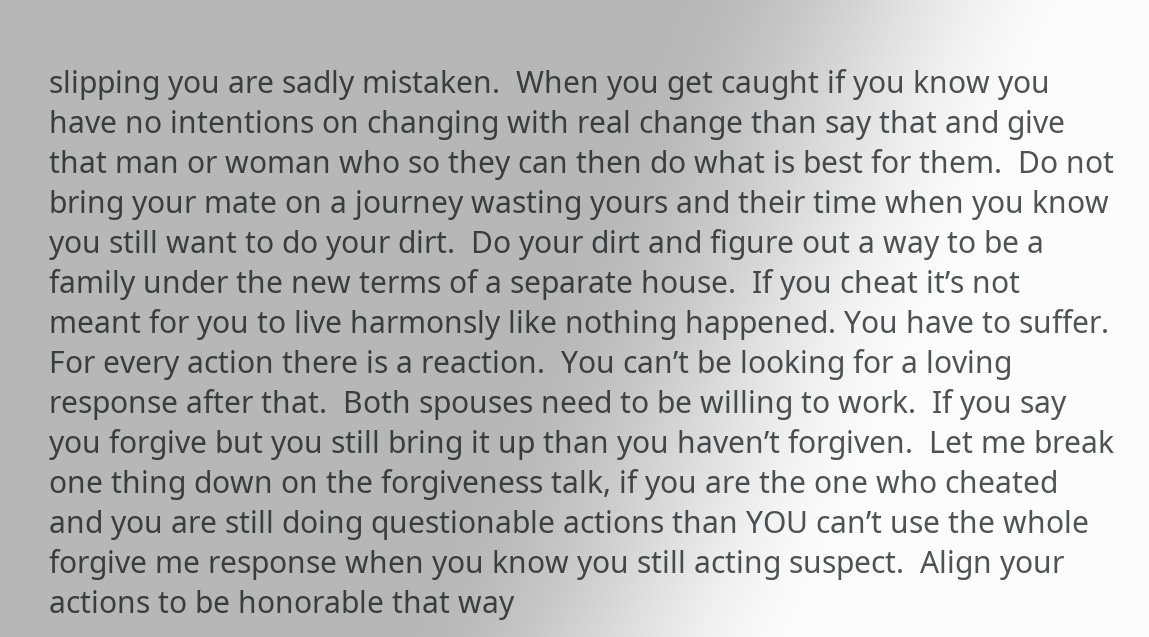slipping you are sadly mistaken.  When you get caught if you know you have no intentions on changing with real change than say that and give that man or woman who so they can then do what is best for them.  Do not bring your mate on a journey wasting yours and their time when you know you still want to do your dirt.  Do your dirt and figure out a way to be a family under the new terms of a separate house.  If you cheat it’s not meant for you to live harmonsly like nothing happened. You have to suffer.  For every action there is a reaction.  You can’t be looking for a loving response after that.  Both spouses need to be willing to work.  If you say you forgive but you still bring it up than you haven’t forgiven.  Let me break one thing down on the forgiveness talk, if you are the one who cheated and you are still doing questionable actions than YOU can’t use the whole forgive me response when you know you still acting suspect.  Align your actions to be honorable that way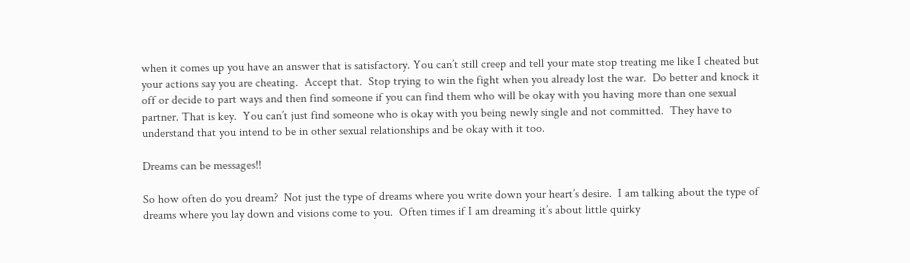when it comes up you have an answer that is satisfactory. You can’t still creep and tell your mate stop treating me like I cheated but your actions say you are cheating.  Accept that.  Stop trying to win the fight when you already lost the war.  Do better and knock it off or decide to part ways and then find someone if you can find them who will be okay with you having more than one sexual partner. That is key.  You can’t just find someone who is okay with you being newly single and not committed.  They have to understand that you intend to be in other sexual relationships and be okay with it too.

Dreams can be messages!!

So how often do you dream?  Not just the type of dreams where you write down your heart’s desire.  I am talking about the type of dreams where you lay down and visions come to you.  Often times if I am dreaming it’s about little quirky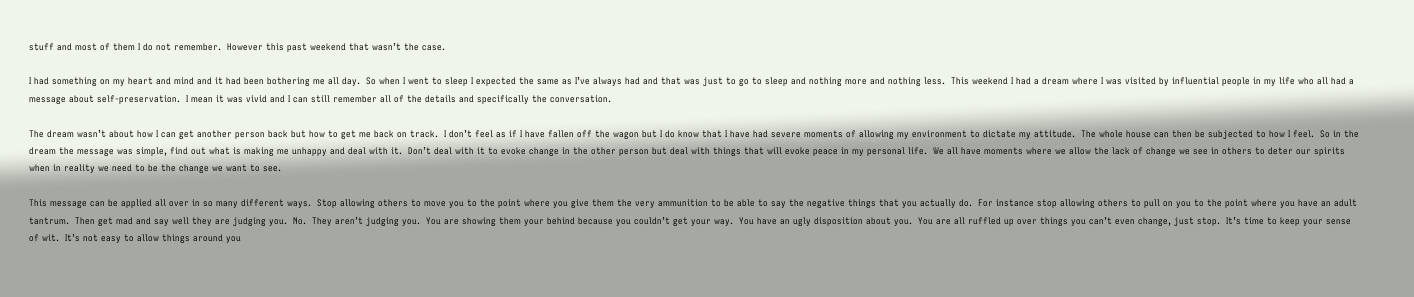stuff and most of them I do not remember.  However this past weekend that wasn’t the case.

I had something on my heart and mind and it had been bothering me all day.  So when I went to sleep I expected the same as I’ve always had and that was just to go to sleep and nothing more and nothing less.  This weekend I had a dream where I was visited by influential people in my life who all had a message about self-preservation.  I mean it was vivid and I can still remember all of the details and specifically the conversation.

The dream wasn’t about how I can get another person back but how to get me back on track.  I don’t feel as if I have fallen off the wagon but I do know that I have had severe moments of allowing my environment to dictate my attitude.  The whole house can then be subjected to how I feel.  So in the dream the message was simple, find out what is making me unhappy and deal with it.  Don’t deal with it to evoke change in the other person but deal with things that will evoke peace in my personal life.  We all have moments where we allow the lack of change we see in others to deter our spirits when in reality we need to be the change we want to see.

This message can be applied all over in so many different ways.  Stop allowing others to move you to the point where you give them the very ammunition to be able to say the negative things that you actually do.  For instance stop allowing others to pull on you to the point where you have an adult tantrum.  Then get mad and say well they are judging you.  No.  They aren’t judging you.  You are showing them your behind because you couldn’t get your way.  You have an ugly disposition about you.  You are all ruffled up over things you can’t even change, just stop.  It’s time to keep your sense of wit.  It’s not easy to allow things around you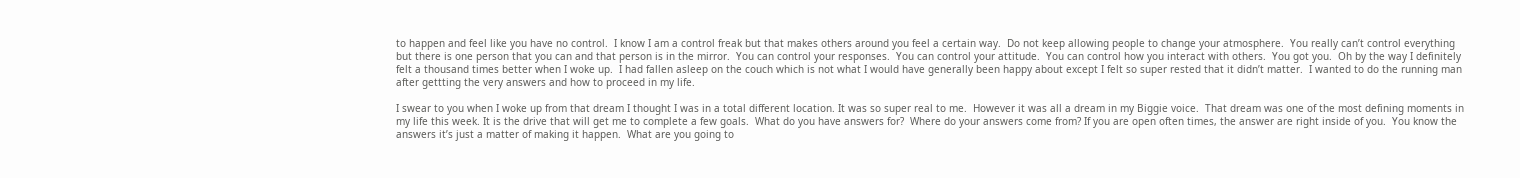to happen and feel like you have no control.  I know I am a control freak but that makes others around you feel a certain way.  Do not keep allowing people to change your atmosphere.  You really can’t control everything but there is one person that you can and that person is in the mirror.  You can control your responses.  You can control your attitude.  You can control how you interact with others.  You got you.  Oh by the way I definitely felt a thousand times better when I woke up.  I had fallen asleep on the couch which is not what I would have generally been happy about except I felt so super rested that it didn’t matter.  I wanted to do the running man after gettting the very answers and how to proceed in my life.

I swear to you when I woke up from that dream I thought I was in a total different location. It was so super real to me.  However it was all a dream in my Biggie voice.  That dream was one of the most defining moments in my life this week. It is the drive that will get me to complete a few goals.  What do you have answers for?  Where do your answers come from? If you are open often times, the answer are right inside of you.  You know the answers it’s just a matter of making it happen.  What are you going to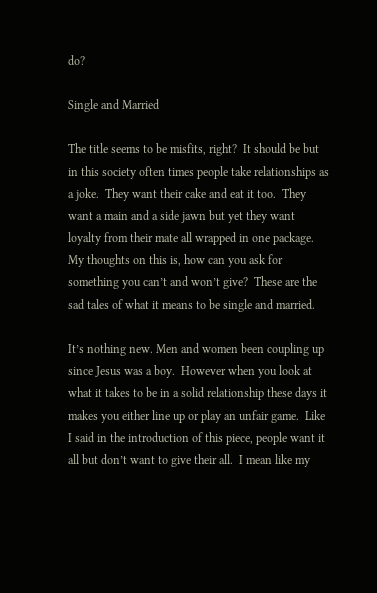do?

Single and Married

The title seems to be misfits, right?  It should be but in this society often times people take relationships as a joke.  They want their cake and eat it too.  They want a main and a side jawn but yet they want loyalty from their mate all wrapped in one package.  My thoughts on this is, how can you ask for something you can’t and won’t give?  These are the sad tales of what it means to be single and married.

It’s nothing new. Men and women been coupling up since Jesus was a boy.  However when you look at what it takes to be in a solid relationship these days it makes you either line up or play an unfair game.  Like I said in the introduction of this piece, people want it all but don’t want to give their all.  I mean like my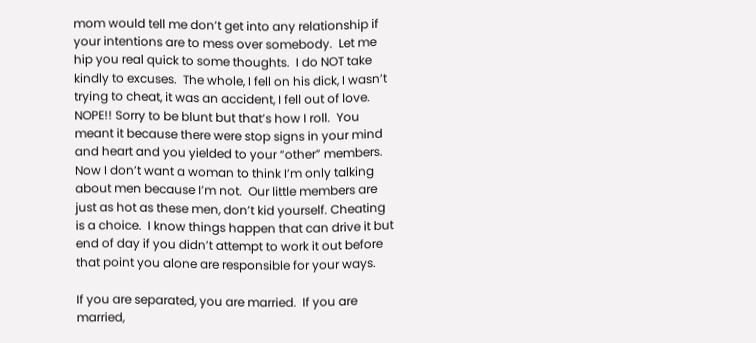mom would tell me don’t get into any relationship if your intentions are to mess over somebody.  Let me hip you real quick to some thoughts.  I do NOT take kindly to excuses.  The whole, I fell on his dick, I wasn’t trying to cheat, it was an accident, I fell out of love.  NOPE!! Sorry to be blunt but that’s how I roll.  You meant it because there were stop signs in your mind and heart and you yielded to your “other” members.  Now I don’t want a woman to think I’m only talking about men because I’m not.  Our little members are just as hot as these men, don’t kid yourself. Cheating is a choice.  I know things happen that can drive it but end of day if you didn’t attempt to work it out before that point you alone are responsible for your ways.

If you are separated, you are married.  If you are married,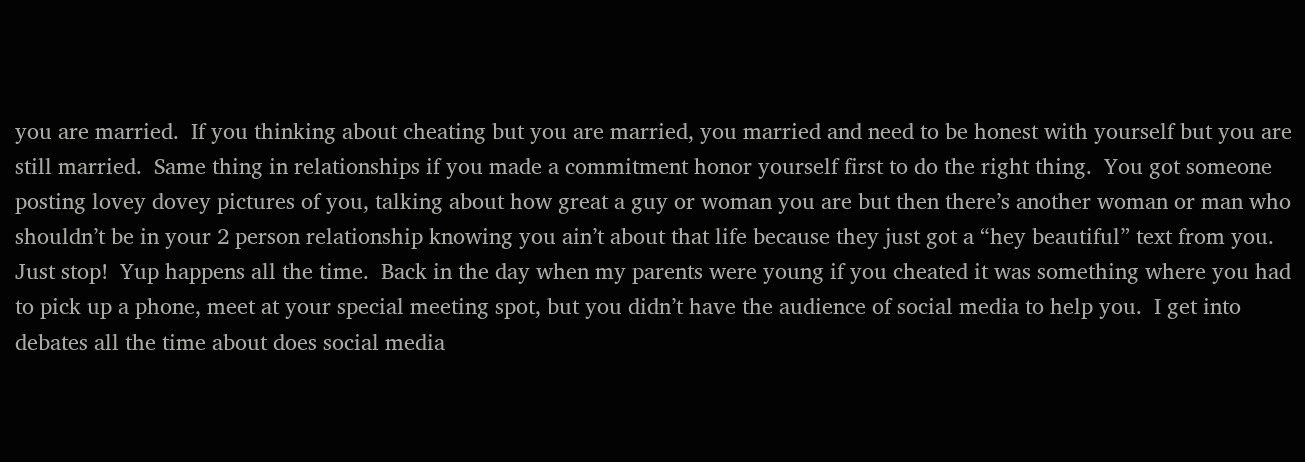you are married.  If you thinking about cheating but you are married, you married and need to be honest with yourself but you are still married.  Same thing in relationships if you made a commitment honor yourself first to do the right thing.  You got someone posting lovey dovey pictures of you, talking about how great a guy or woman you are but then there’s another woman or man who shouldn’t be in your 2 person relationship knowing you ain’t about that life because they just got a “hey beautiful” text from you.  Just stop!  Yup happens all the time.  Back in the day when my parents were young if you cheated it was something where you had to pick up a phone, meet at your special meeting spot, but you didn’t have the audience of social media to help you.  I get into debates all the time about does social media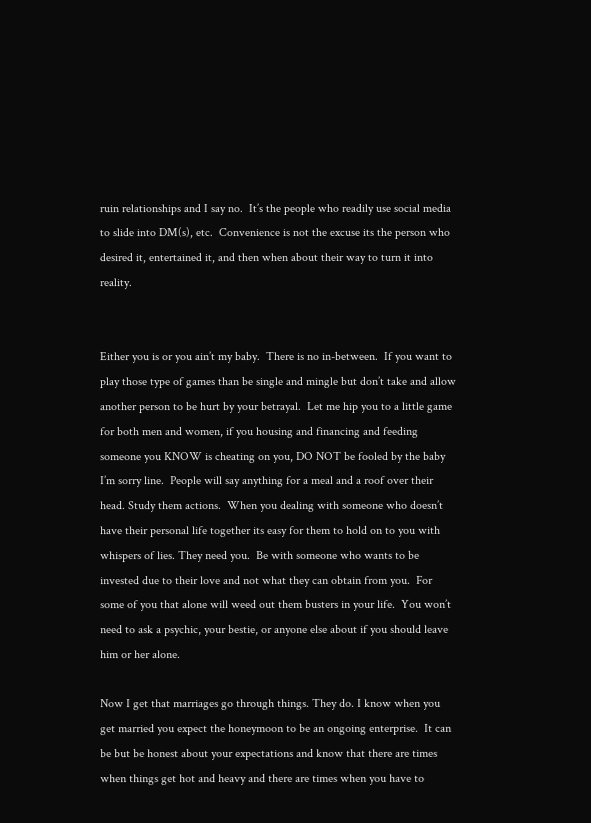ruin relationships and I say no.  It’s the people who readily use social media to slide into DM(s), etc.  Convenience is not the excuse its the person who desired it, entertained it, and then when about their way to turn it into reality.


Either you is or you ain’t my baby.  There is no in-between.  If you want to play those type of games than be single and mingle but don’t take and allow another person to be hurt by your betrayal.  Let me hip you to a little game for both men and women, if you housing and financing and feeding someone you KNOW is cheating on you, DO NOT be fooled by the baby I’m sorry line.  People will say anything for a meal and a roof over their head. Study them actions.  When you dealing with someone who doesn’t have their personal life together its easy for them to hold on to you with whispers of lies. They need you.  Be with someone who wants to be invested due to their love and not what they can obtain from you.  For some of you that alone will weed out them busters in your life.  You won’t need to ask a psychic, your bestie, or anyone else about if you should leave him or her alone.

Now I get that marriages go through things. They do. I know when you get married you expect the honeymoon to be an ongoing enterprise.  It can be but be honest about your expectations and know that there are times when things get hot and heavy and there are times when you have to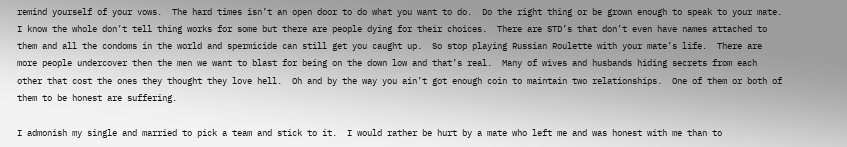remind yourself of your vows.  The hard times isn’t an open door to do what you want to do.  Do the right thing or be grown enough to speak to your mate.  I know the whole don’t tell thing works for some but there are people dying for their choices.  There are STD’s that don’t even have names attached to them and all the condoms in the world and spermicide can still get you caught up.  So stop playing Russian Roulette with your mate’s life.  There are more people undercover then the men we want to blast for being on the down low and that’s real.  Many of wives and husbands hiding secrets from each other that cost the ones they thought they love hell.  Oh and by the way you ain’t got enough coin to maintain two relationships.  One of them or both of them to be honest are suffering.

I admonish my single and married to pick a team and stick to it.  I would rather be hurt by a mate who left me and was honest with me than to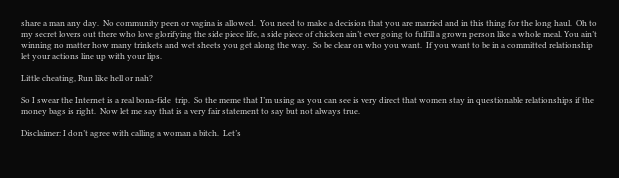share a man any day.  No community peen or vagina is allowed.  You need to make a decision that you are married and in this thing for the long haul.  Oh to my secret lovers out there who love glorifying the side piece life, a side piece of chicken ain’t ever going to fulfill a grown person like a whole meal. You ain’t winning no matter how many trinkets and wet sheets you get along the way.  So be clear on who you want.  If you want to be in a committed relationship let your actions line up with your lips.

Little cheating, Run like hell or nah?

So I swear the Internet is a real bona-fide  trip.  So the meme that I’m using as you can see is very direct that women stay in questionable relationships if the money bags is right.  Now let me say that is a very fair statement to say but not always true.

Disclaimer: I don’t agree with calling a woman a bitch.  Let’s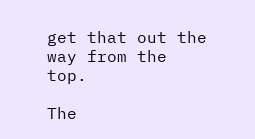get that out the way from the top.

The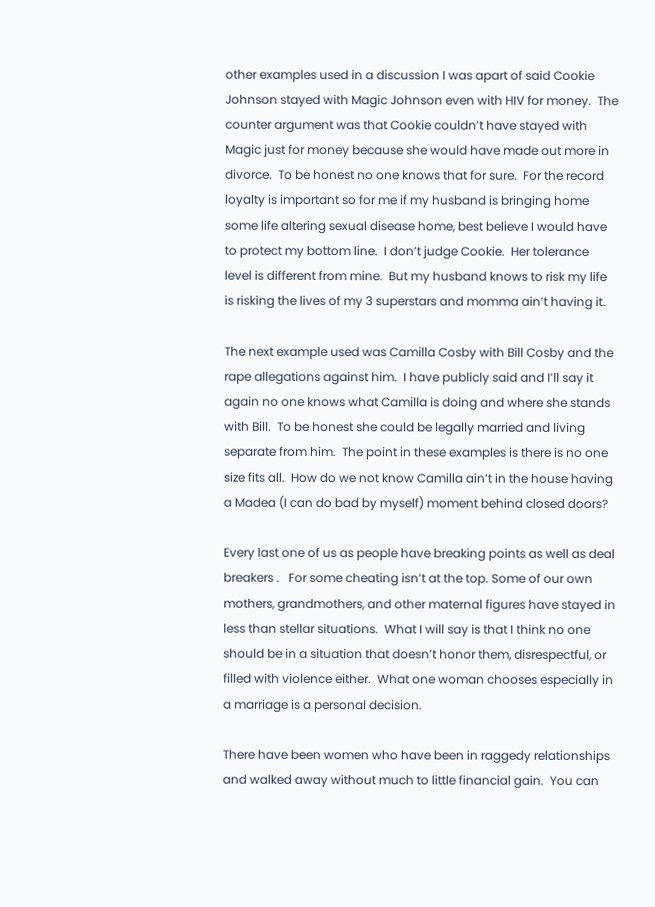other examples used in a discussion I was apart of said Cookie Johnson stayed with Magic Johnson even with HIV for money.  The counter argument was that Cookie couldn’t have stayed with Magic just for money because she would have made out more in divorce.  To be honest no one knows that for sure.  For the record loyalty is important so for me if my husband is bringing home some life altering sexual disease home, best believe I would have to protect my bottom line.  I don’t judge Cookie.  Her tolerance level is different from mine.  But my husband knows to risk my life is risking the lives of my 3 superstars and momma ain’t having it.

The next example used was Camilla Cosby with Bill Cosby and the rape allegations against him.  I have publicly said and I’ll say it again no one knows what Camilla is doing and where she stands with Bill.  To be honest she could be legally married and living separate from him.  The point in these examples is there is no one size fits all.  How do we not know Camilla ain’t in the house having a Madea (I can do bad by myself) moment behind closed doors?

Every last one of us as people have breaking points as well as deal breakers .   For some cheating isn’t at the top. Some of our own mothers, grandmothers, and other maternal figures have stayed in less than stellar situations.  What I will say is that I think no one should be in a situation that doesn’t honor them, disrespectful, or filled with violence either.  What one woman chooses especially in a marriage is a personal decision.

There have been women who have been in raggedy relationships and walked away without much to little financial gain.  You can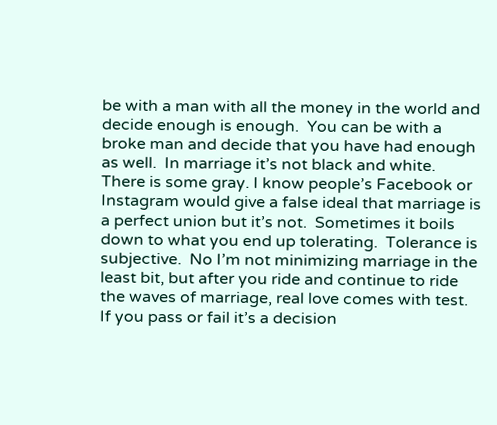be with a man with all the money in the world and decide enough is enough.  You can be with a broke man and decide that you have had enough as well.  In marriage it’s not black and white.  There is some gray. I know people’s Facebook or Instagram would give a false ideal that marriage is a perfect union but it’s not.  Sometimes it boils down to what you end up tolerating.  Tolerance is subjective.  No I’m not minimizing marriage in the least bit, but after you ride and continue to ride the waves of marriage, real love comes with test.  If you pass or fail it’s a decision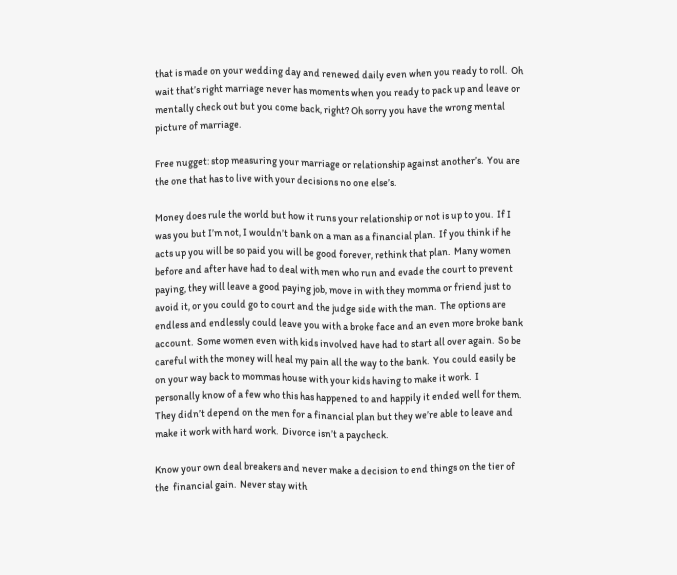that is made on your wedding day and renewed daily even when you ready to roll.  Oh wait that’s right marriage never has moments when you ready to pack up and leave or mentally check out but you come back, right? Oh sorry you have the wrong mental picture of marriage.

Free nugget: stop measuring your marriage or relationship against another’s.  You are the one that has to live with your decisions no one else’s.

Money does rule the world but how it runs your relationship or not is up to you.  If I was you but I’m not, I wouldn’t bank on a man as a financial plan.  If you think if he acts up you will be so paid you will be good forever, rethink that plan.  Many women before and after have had to deal with men who run and evade the court to prevent paying, they will leave a good paying job, move in with they momma or friend just to avoid it, or you could go to court and the judge side with the man.  The options are endless and endlessly could leave you with a broke face and an even more broke bank account.  Some women even with kids involved have had to start all over again.  So be careful with the money will heal my pain all the way to the bank.  You could easily be on your way back to mommas house with your kids having to make it work.  I personally know of a few who this has happened to and happily it ended well for them.  They didn’t depend on the men for a financial plan but they we’re able to leave and make it work with hard work.  Divorce isn’t a paycheck.

Know your own deal breakers and never make a decision to end things on the tier of the  financial gain.  Never stay with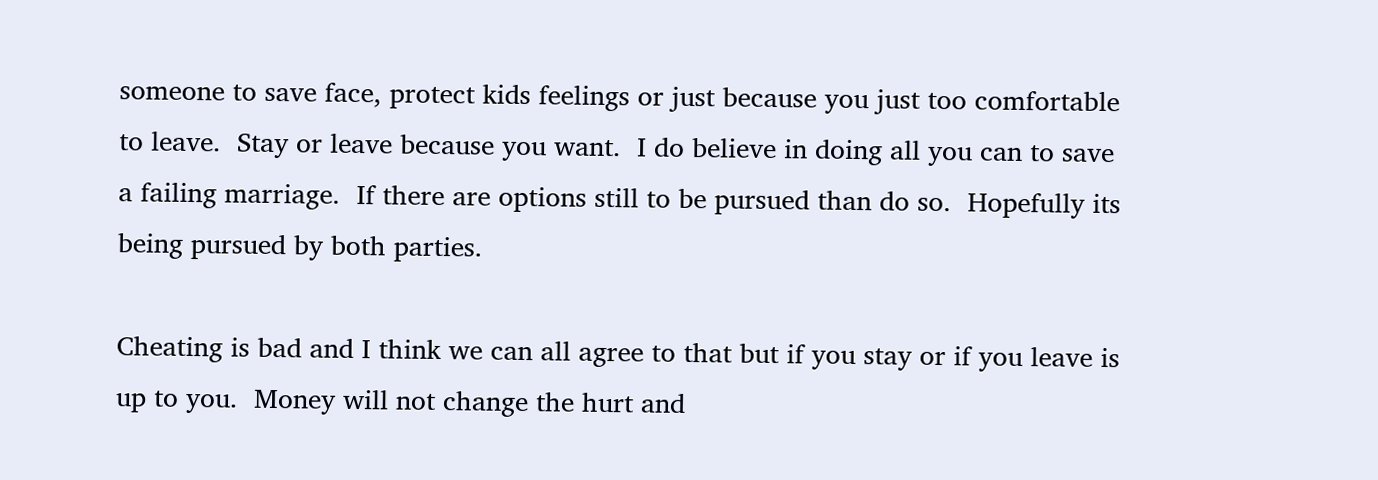someone to save face, protect kids feelings or just because you just too comfortable to leave.  Stay or leave because you want.  I do believe in doing all you can to save a failing marriage.  If there are options still to be pursued than do so.  Hopefully its being pursued by both parties.

Cheating is bad and I think we can all agree to that but if you stay or if you leave is up to you.  Money will not change the hurt and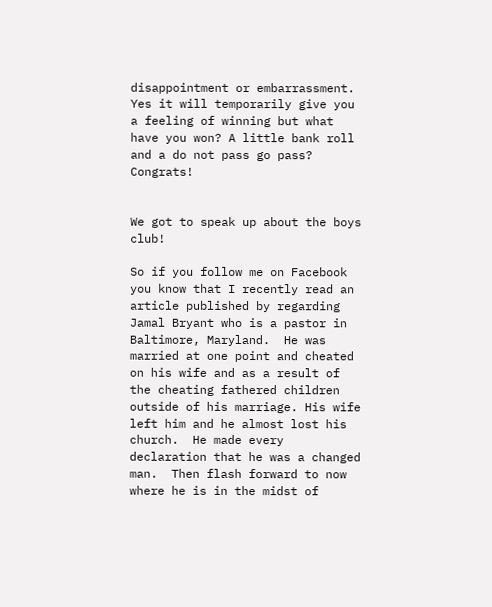disappointment or embarrassment.  Yes it will temporarily give you a feeling of winning but what have you won? A little bank roll and a do not pass go pass?  Congrats!


We got to speak up about the boys club!

So if you follow me on Facebook you know that I recently read an article published by regarding Jamal Bryant who is a pastor in Baltimore, Maryland.  He was married at one point and cheated on his wife and as a result of the cheating fathered children outside of his marriage. His wife left him and he almost lost his church.  He made every declaration that he was a changed man.  Then flash forward to now where he is in the midst of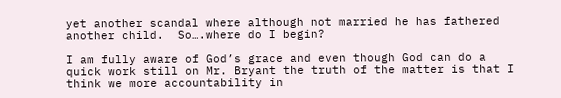yet another scandal where although not married he has fathered another child.  So….where do I begin?

I am fully aware of God’s grace and even though God can do a quick work still on Mr. Bryant the truth of the matter is that I think we more accountability in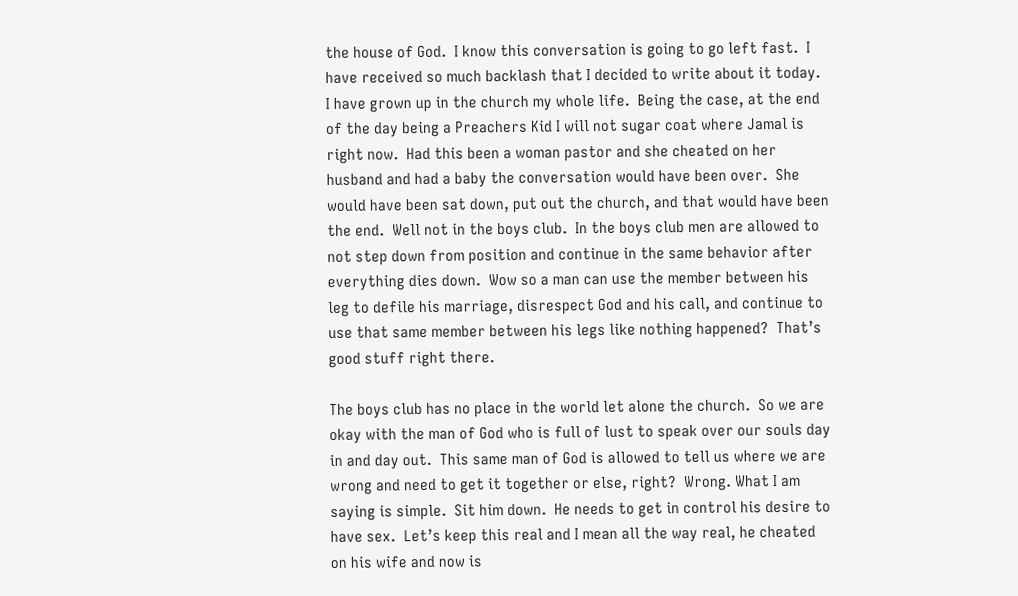the house of God.  I know this conversation is going to go left fast.  I have received so much backlash that I decided to write about it today.  I have grown up in the church my whole life.  Being the case, at the end of the day being a Preachers Kid I will not sugar coat where Jamal is right now.  Had this been a woman pastor and she cheated on her husband and had a baby the conversation would have been over.  She would have been sat down, put out the church, and that would have been the end.  Well not in the boys club.  In the boys club men are allowed to not step down from position and continue in the same behavior after everything dies down.  Wow so a man can use the member between his leg to defile his marriage, disrespect God and his call, and continue to use that same member between his legs like nothing happened?  That’s good stuff right there.

The boys club has no place in the world let alone the church.  So we are okay with the man of God who is full of lust to speak over our souls day in and day out.  This same man of God is allowed to tell us where we are wrong and need to get it together or else, right?  Wrong. What I am saying is simple.  Sit him down.  He needs to get in control his desire to have sex.  Let’s keep this real and I mean all the way real, he cheated on his wife and now is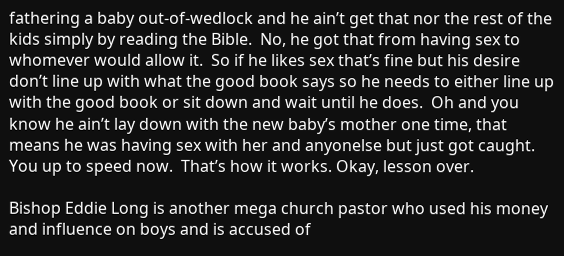fathering a baby out-of-wedlock and he ain’t get that nor the rest of the kids simply by reading the Bible.  No, he got that from having sex to whomever would allow it.  So if he likes sex that’s fine but his desire don’t line up with what the good book says so he needs to either line up with the good book or sit down and wait until he does.  Oh and you know he ain’t lay down with the new baby’s mother one time, that means he was having sex with her and anyonelse but just got caught.  You up to speed now.  That’s how it works. Okay, lesson over.

Bishop Eddie Long is another mega church pastor who used his money and influence on boys and is accused of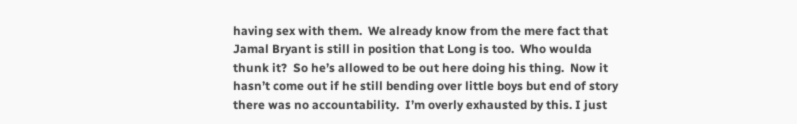having sex with them.  We already know from the mere fact that Jamal Bryant is still in position that Long is too.  Who woulda thunk it?  So he’s allowed to be out here doing his thing.  Now it hasn’t come out if he still bending over little boys but end of story there was no accountability.  I’m overly exhausted by this. I just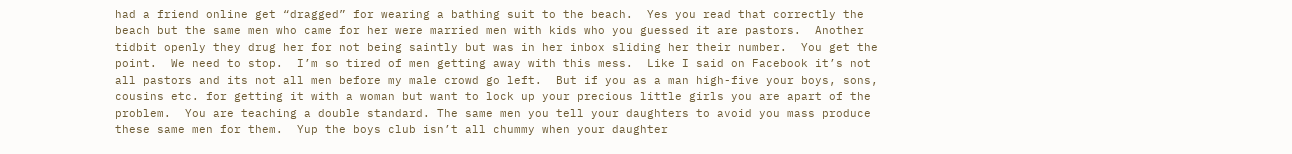had a friend online get “dragged” for wearing a bathing suit to the beach.  Yes you read that correctly the beach but the same men who came for her were married men with kids who you guessed it are pastors.  Another tidbit openly they drug her for not being saintly but was in her inbox sliding her their number.  You get the point.  We need to stop.  I’m so tired of men getting away with this mess.  Like I said on Facebook it’s not all pastors and its not all men before my male crowd go left.  But if you as a man high-five your boys, sons, cousins etc. for getting it with a woman but want to lock up your precious little girls you are apart of the problem.  You are teaching a double standard. The same men you tell your daughters to avoid you mass produce these same men for them.  Yup the boys club isn’t all chummy when your daughter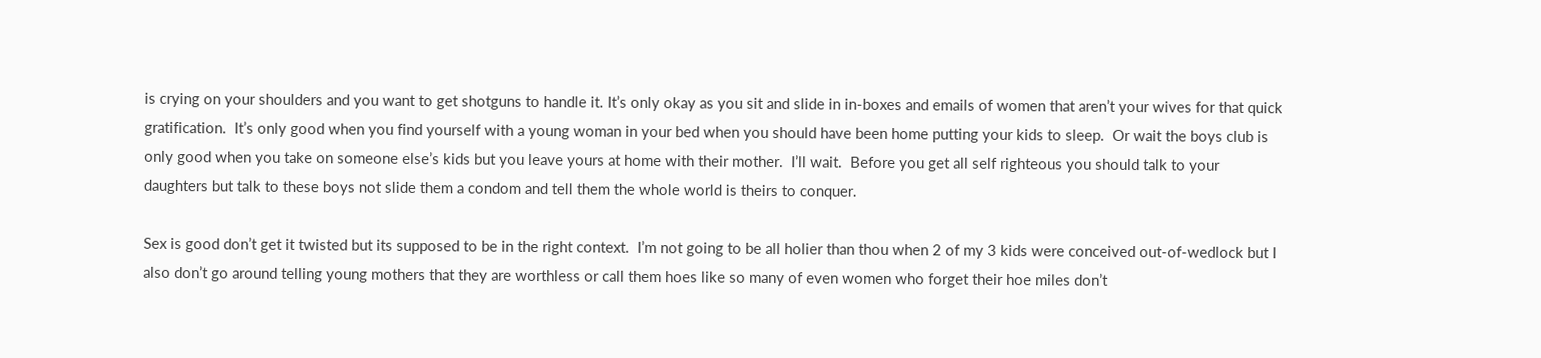is crying on your shoulders and you want to get shotguns to handle it. It’s only okay as you sit and slide in in-boxes and emails of women that aren’t your wives for that quick gratification.  It’s only good when you find yourself with a young woman in your bed when you should have been home putting your kids to sleep.  Or wait the boys club is only good when you take on someone else’s kids but you leave yours at home with their mother.  I’ll wait.  Before you get all self righteous you should talk to your daughters but talk to these boys not slide them a condom and tell them the whole world is theirs to conquer.

Sex is good don’t get it twisted but its supposed to be in the right context.  I’m not going to be all holier than thou when 2 of my 3 kids were conceived out-of-wedlock but I also don’t go around telling young mothers that they are worthless or call them hoes like so many of even women who forget their hoe miles don’t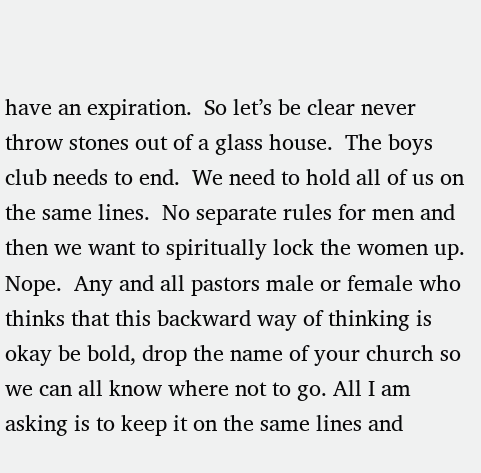have an expiration.  So let’s be clear never throw stones out of a glass house.  The boys club needs to end.  We need to hold all of us on the same lines.  No separate rules for men and then we want to spiritually lock the women up.  Nope.  Any and all pastors male or female who thinks that this backward way of thinking is okay be bold, drop the name of your church so we can all know where not to go. All I am asking is to keep it on the same lines and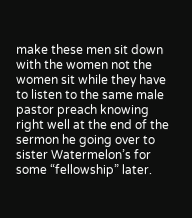make these men sit down with the women not the women sit while they have to listen to the same male pastor preach knowing right well at the end of the sermon he going over to sister Watermelon’s for some “fellowship” later.